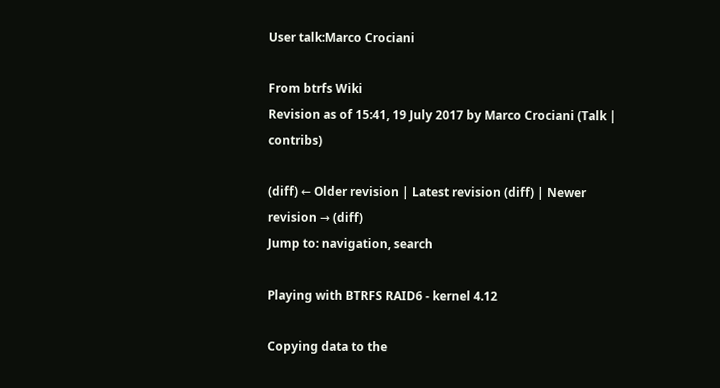User talk:Marco Crociani

From btrfs Wiki
Revision as of 15:41, 19 July 2017 by Marco Crociani (Talk | contribs)

(diff) ← Older revision | Latest revision (diff) | Newer revision → (diff)
Jump to: navigation, search

Playing with BTRFS RAID6 - kernel 4.12

Copying data to the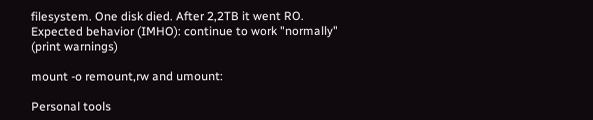filesystem. One disk died. After 2,2TB it went RO. Expected behavior (IMHO): continue to work "normally" (print warnings)

mount -o remount,rw and umount:

Personal tools